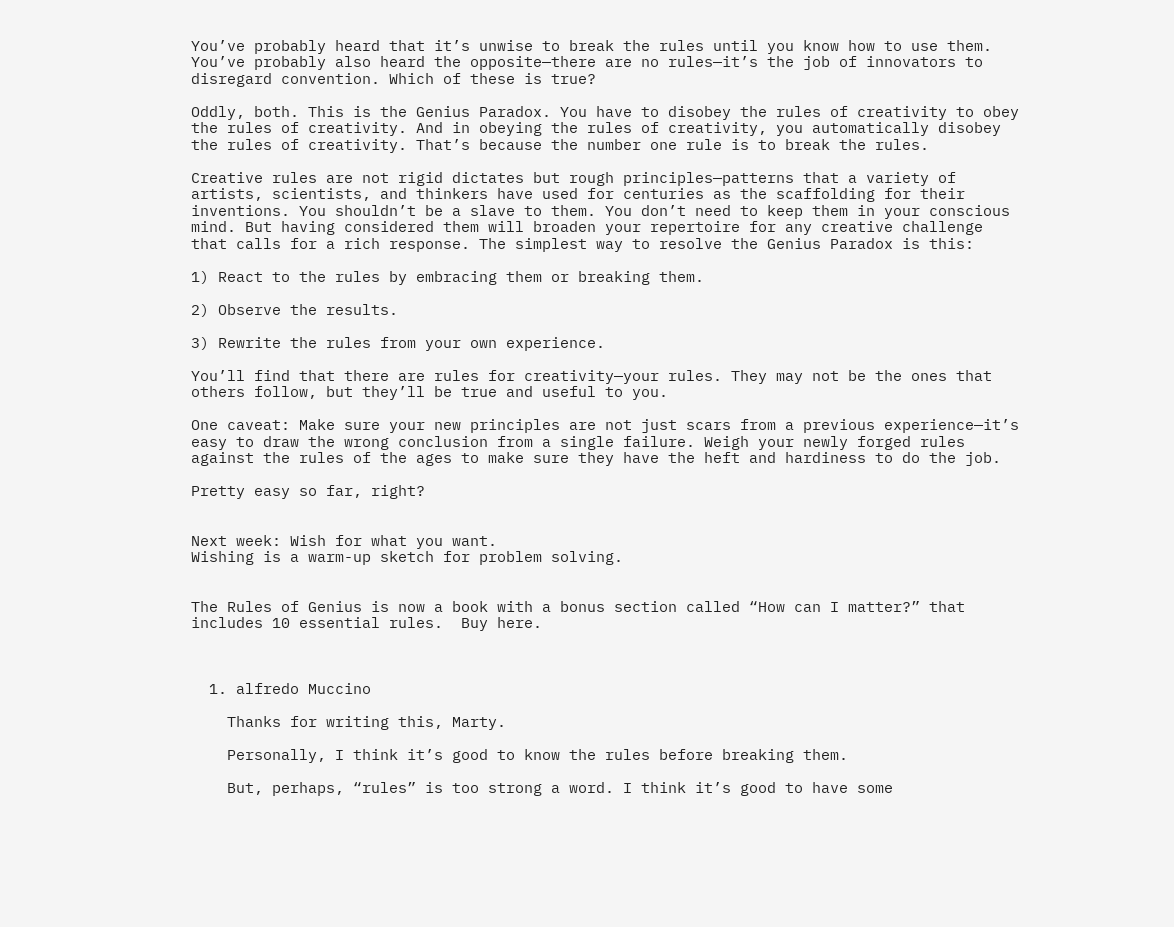You’ve probably heard that it’s unwise to break the rules until you know how to use them. You’ve probably also heard the opposite—there are no rules—it’s the job of innovators to disregard convention. Which of these is true?

Oddly, both. This is the Genius Paradox. You have to disobey the rules of creativity to obey the rules of creativity. And in obeying the rules of creativity, you automatically disobey the rules of creativity. That’s because the number one rule is to break the rules.

Creative rules are not rigid dictates but rough principles—patterns that a variety of artists, scientists, and thinkers have used for centuries as the scaffolding for their inventions. You shouldn’t be a slave to them. You don’t need to keep them in your conscious mind. But having considered them will broaden your repertoire for any creative challenge that calls for a rich response. The simplest way to resolve the Genius Paradox is this:

1) React to the rules by embracing them or breaking them.

2) Observe the results.

3) Rewrite the rules from your own experience.

You’ll find that there are rules for creativity—your rules. They may not be the ones that others follow, but they’ll be true and useful to you.

One caveat: Make sure your new principles are not just scars from a previous experience—it’s easy to draw the wrong conclusion from a single failure. Weigh your newly forged rules against the rules of the ages to make sure they have the heft and hardiness to do the job.

Pretty easy so far, right?


Next week: Wish for what you want.
Wishing is a warm-up sketch for problem solving.


The Rules of Genius is now a book with a bonus section called “How can I matter?” that includes 10 essential rules.  Buy here.



  1. alfredo Muccino

    Thanks for writing this, Marty.

    Personally, I think it’s good to know the rules before breaking them.

    But, perhaps, “rules” is too strong a word. I think it’s good to have some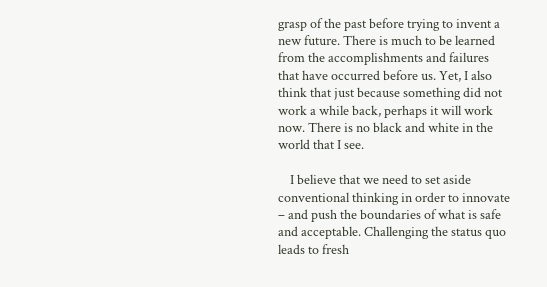grasp of the past before trying to invent a new future. There is much to be learned from the accomplishments and failures that have occurred before us. Yet, I also think that just because something did not work a while back, perhaps it will work now. There is no black and white in the world that I see.

    I believe that we need to set aside conventional thinking in order to innovate – and push the boundaries of what is safe and acceptable. Challenging the status quo leads to fresh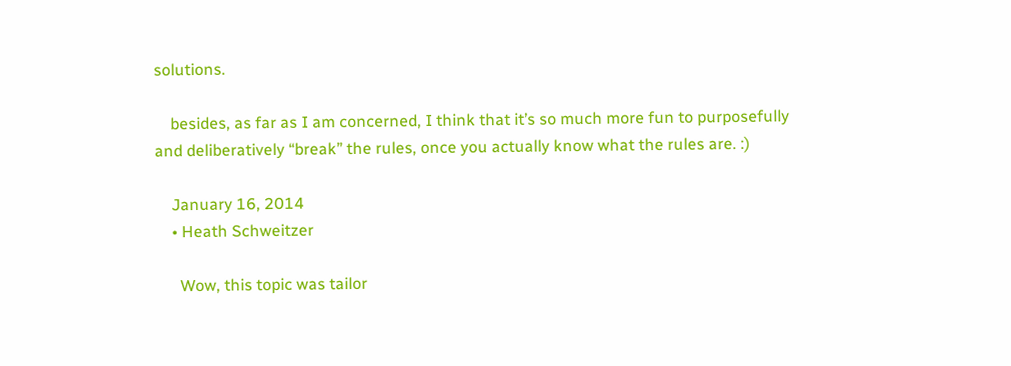solutions.

    besides, as far as I am concerned, I think that it’s so much more fun to purposefully and deliberatively “break” the rules, once you actually know what the rules are. :)

    January 16, 2014
    • Heath Schweitzer

      Wow, this topic was tailor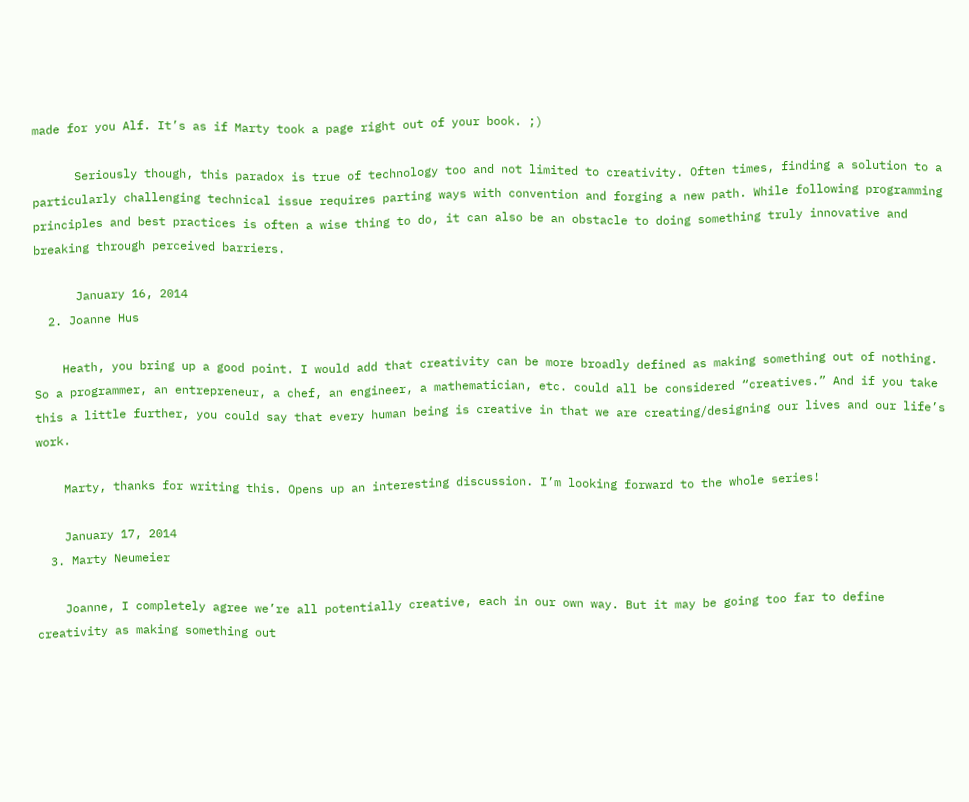made for you Alf. It’s as if Marty took a page right out of your book. ;)

      Seriously though, this paradox is true of technology too and not limited to creativity. Often times, finding a solution to a particularly challenging technical issue requires parting ways with convention and forging a new path. While following programming principles and best practices is often a wise thing to do, it can also be an obstacle to doing something truly innovative and breaking through perceived barriers.

      January 16, 2014
  2. Joanne Hus

    Heath, you bring up a good point. I would add that creativity can be more broadly defined as making something out of nothing. So a programmer, an entrepreneur, a chef, an engineer, a mathematician, etc. could all be considered “creatives.” And if you take this a little further, you could say that every human being is creative in that we are creating/designing our lives and our life’s work.

    Marty, thanks for writing this. Opens up an interesting discussion. I’m looking forward to the whole series!

    January 17, 2014
  3. Marty Neumeier

    Joanne, I completely agree we’re all potentially creative, each in our own way. But it may be going too far to define creativity as making something out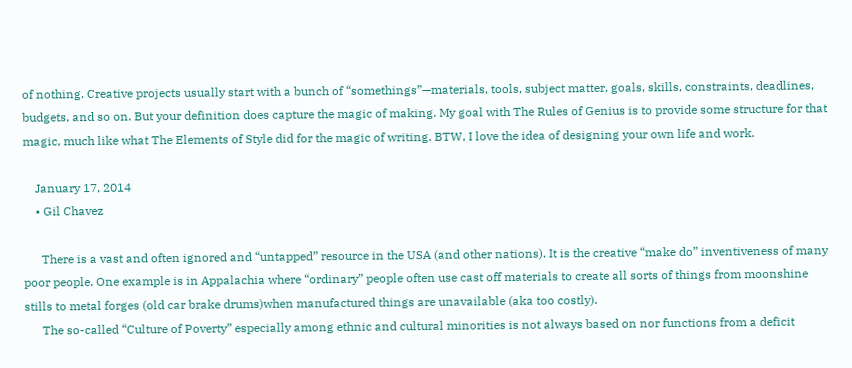of nothing. Creative projects usually start with a bunch of “somethings”—materials, tools, subject matter, goals, skills, constraints, deadlines, budgets, and so on. But your definition does capture the magic of making. My goal with The Rules of Genius is to provide some structure for that magic, much like what The Elements of Style did for the magic of writing. BTW, I love the idea of designing your own life and work.

    January 17, 2014
    • Gil Chavez

      There is a vast and often ignored and “untapped” resource in the USA (and other nations). It is the creative “make do” inventiveness of many poor people. One example is in Appalachia where “ordinary” people often use cast off materials to create all sorts of things from moonshine stills to metal forges (old car brake drums)when manufactured things are unavailable (aka too costly).
      The so-called “Culture of Poverty” especially among ethnic and cultural minorities is not always based on nor functions from a deficit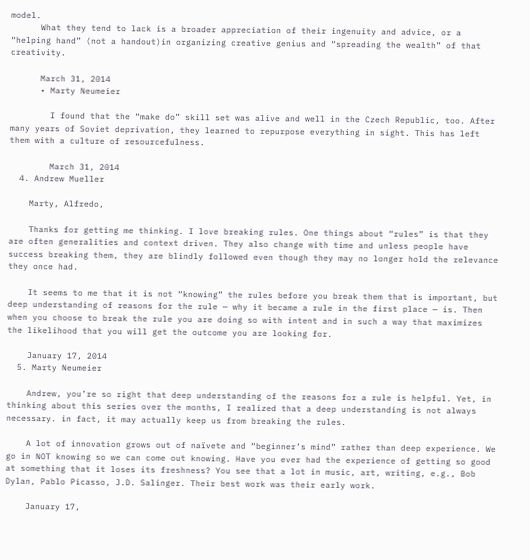model.
      What they tend to lack is a broader appreciation of their ingenuity and advice, or a “helping hand” (not a handout)in organizing creative genius and “spreading the wealth” of that creativity.

      March 31, 2014
      • Marty Neumeier

        I found that the “make do” skill set was alive and well in the Czech Republic, too. After many years of Soviet deprivation, they learned to repurpose everything in sight. This has left them with a culture of resourcefulness.

        March 31, 2014
  4. Andrew Mueller

    Marty, Alfredo,

    Thanks for getting me thinking. I love breaking rules. One things about “rules” is that they are often generalities and context driven. They also change with time and unless people have success breaking them, they are blindly followed even though they may no longer hold the relevance they once had.

    It seems to me that it is not “knowing” the rules before you break them that is important, but deep understanding of reasons for the rule — why it became a rule in the first place — is. Then when you choose to break the rule you are doing so with intent and in such a way that maximizes the likelihood that you will get the outcome you are looking for.

    January 17, 2014
  5. Marty Neumeier

    Andrew, you’re so right that deep understanding of the reasons for a rule is helpful. Yet, in thinking about this series over the months, I realized that a deep understanding is not always necessary. in fact, it may actually keep us from breaking the rules.

    A lot of innovation grows out of naïvete and “beginner’s mind” rather than deep experience. We go in NOT knowing so we can come out knowing. Have you ever had the experience of getting so good at something that it loses its freshness? You see that a lot in music, art, writing, e.g., Bob Dylan, Pablo Picasso, J.D. Salinger. Their best work was their early work.

    January 17,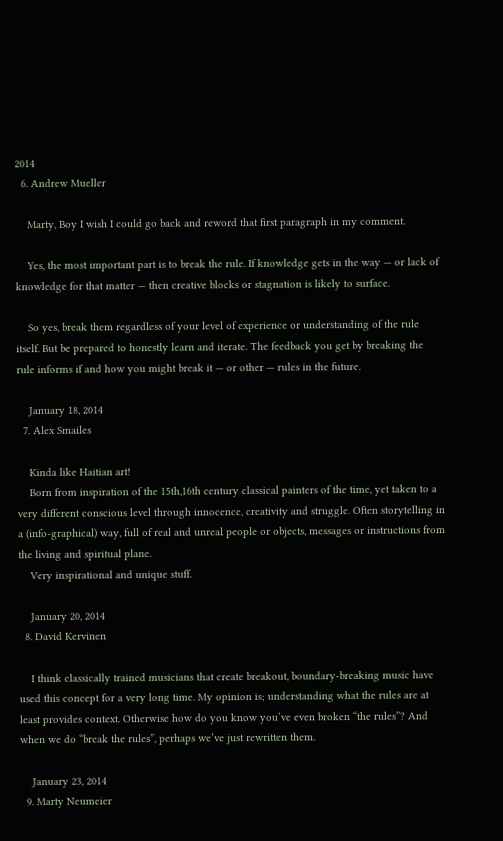2014
  6. Andrew Mueller

    Marty, Boy I wish I could go back and reword that first paragraph in my comment.

    Yes, the most important part is to break the rule. If knowledge gets in the way — or lack of knowledge for that matter — then creative blocks or stagnation is likely to surface.

    So yes, break them regardless of your level of experience or understanding of the rule itself. But be prepared to honestly learn and iterate. The feedback you get by breaking the rule informs if and how you might break it — or other — rules in the future.

    January 18, 2014
  7. Alex Smailes

    Kinda like Haitian art!
    Born from inspiration of the 15th,16th century classical painters of the time, yet taken to a very different conscious level through innocence, creativity and struggle. Often storytelling in a (info-graphical) way, full of real and unreal people or objects, messages or instructions from the living and spiritual plane.
    Very inspirational and unique stuff.

    January 20, 2014
  8. David Kervinen

    I think classically trained musicians that create breakout, boundary-breaking music have used this concept for a very long time. My opinion is; understanding what the rules are at least provides context. Otherwise how do you know you’ve even broken “the rules”? And when we do “break the rules”, perhaps we’ve just rewritten them.

    January 23, 2014
  9. Marty Neumeier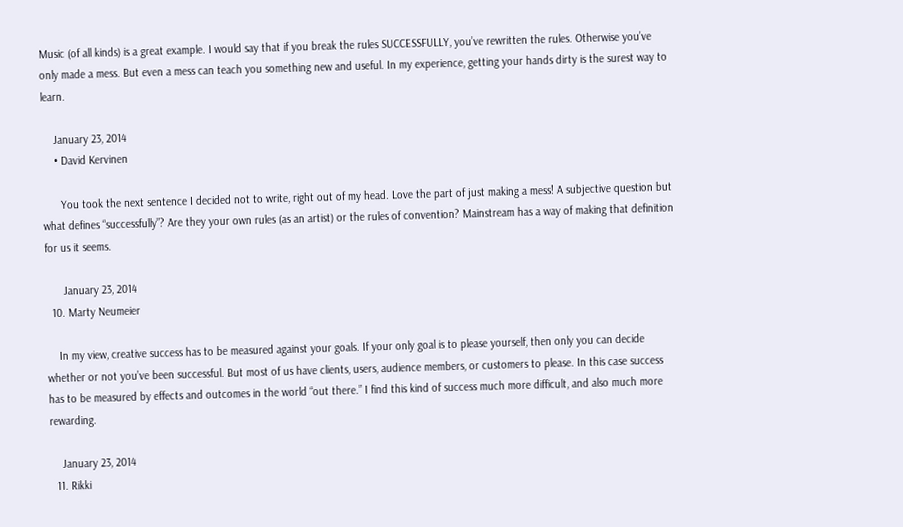Music (of all kinds) is a great example. I would say that if you break the rules SUCCESSFULLY, you’ve rewritten the rules. Otherwise you’ve only made a mess. But even a mess can teach you something new and useful. In my experience, getting your hands dirty is the surest way to learn.

    January 23, 2014
    • David Kervinen

      You took the next sentence I decided not to write, right out of my head. Love the part of just making a mess! A subjective question but what defines “successfully”? Are they your own rules (as an artist) or the rules of convention? Mainstream has a way of making that definition for us it seems.

      January 23, 2014
  10. Marty Neumeier

    In my view, creative success has to be measured against your goals. If your only goal is to please yourself, then only you can decide whether or not you’ve been successful. But most of us have clients, users, audience members, or customers to please. In this case success has to be measured by effects and outcomes in the world “out there.” I find this kind of success much more difficult, and also much more rewarding.

    January 23, 2014
  11. Rikki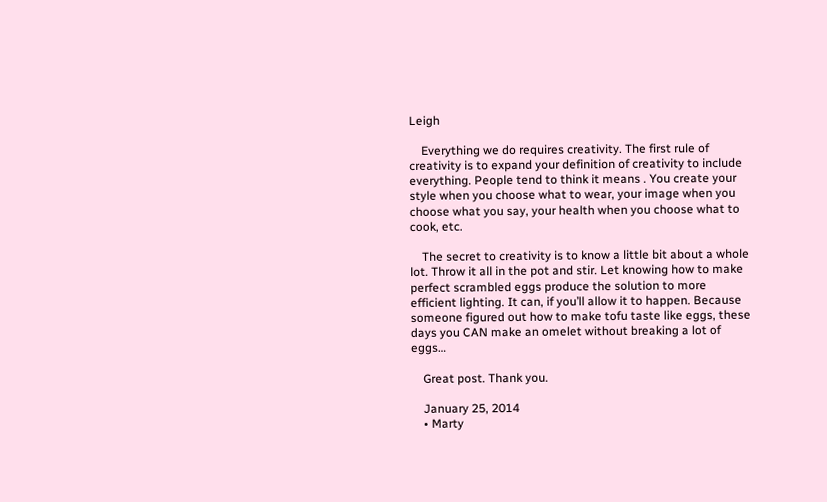Leigh

    Everything we do requires creativity. The first rule of creativity is to expand your definition of creativity to include everything. People tend to think it means . You create your style when you choose what to wear, your image when you choose what you say, your health when you choose what to cook, etc.

    The secret to creativity is to know a little bit about a whole lot. Throw it all in the pot and stir. Let knowing how to make perfect scrambled eggs produce the solution to more efficient lighting. It can, if you’ll allow it to happen. Because someone figured out how to make tofu taste like eggs, these days you CAN make an omelet without breaking a lot of eggs…

    Great post. Thank you.

    January 25, 2014
    • Marty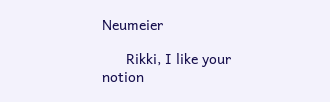Neumeier

      Rikki, I like your notion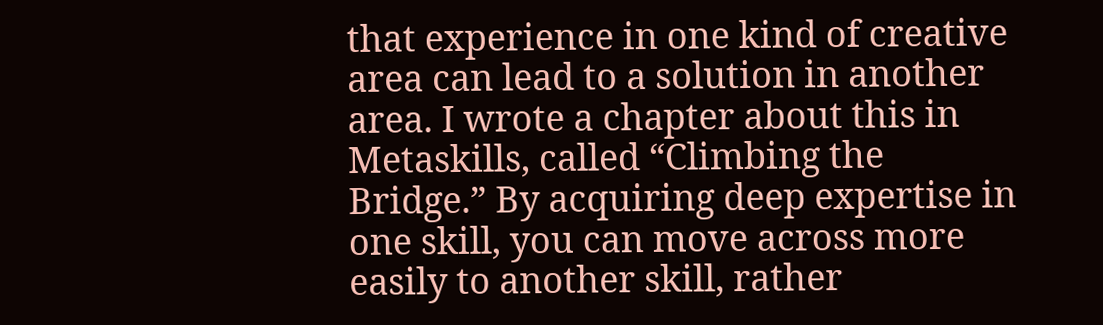that experience in one kind of creative area can lead to a solution in another area. I wrote a chapter about this in Metaskills, called “Climbing the Bridge.” By acquiring deep expertise in one skill, you can move across more easily to another skill, rather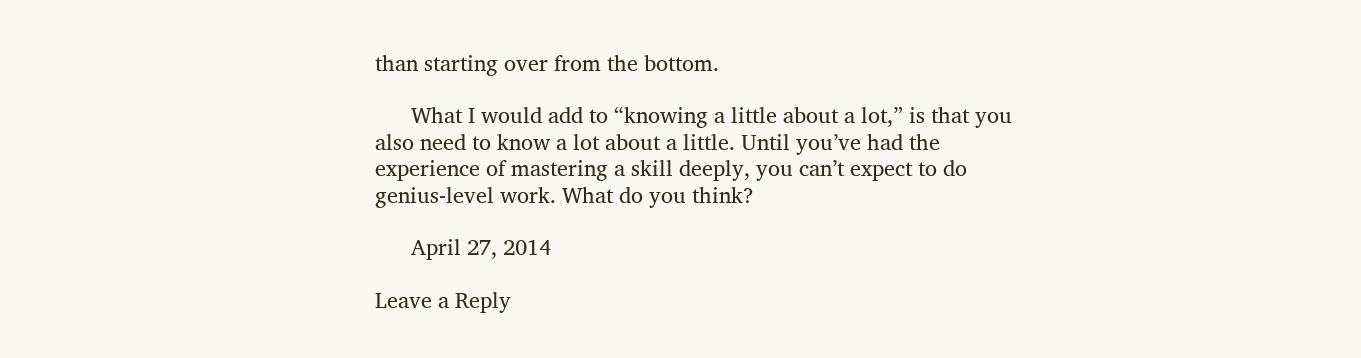than starting over from the bottom.

      What I would add to “knowing a little about a lot,” is that you also need to know a lot about a little. Until you’ve had the experience of mastering a skill deeply, you can’t expect to do genius-level work. What do you think?

      April 27, 2014

Leave a Reply